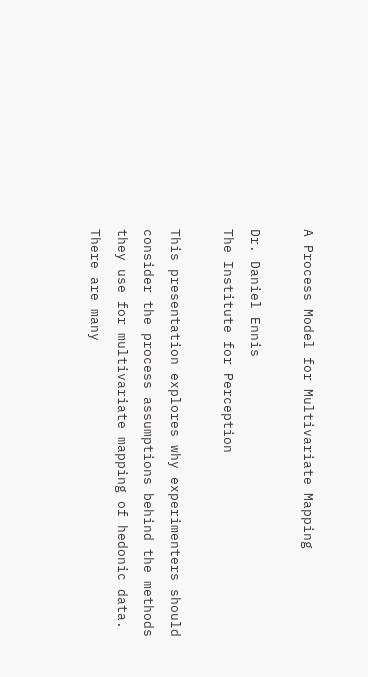A Process Model for Multivariate Mapping

Dr. Daniel Ennis
The Institute for Perception

This presentation explores why experimenters should consider the process assumptions behind the methods they use for multivariate mapping of hedonic data. There are many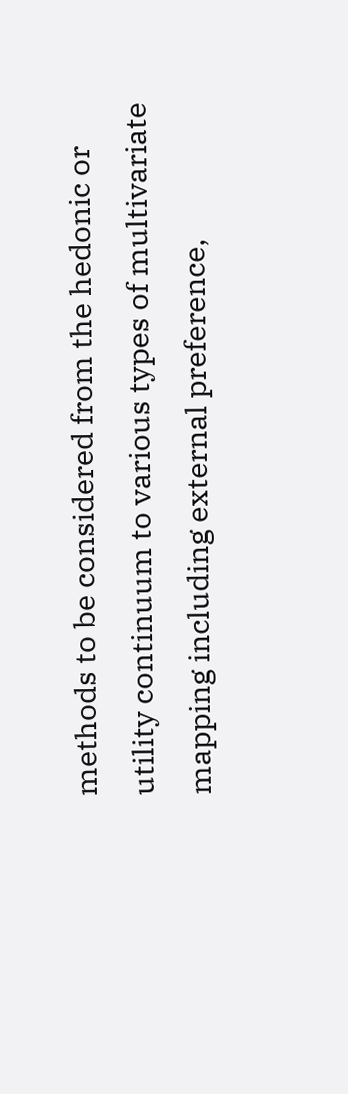methods to be considered from the hedonic or utility continuum to various types of multivariate mapping including external preference,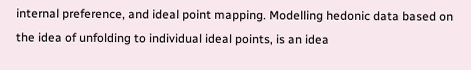internal preference, and ideal point mapping. Modelling hedonic data based on the idea of unfolding to individual ideal points, is an idea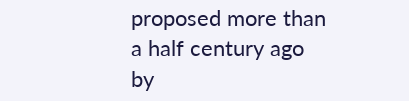proposed more than a half century ago by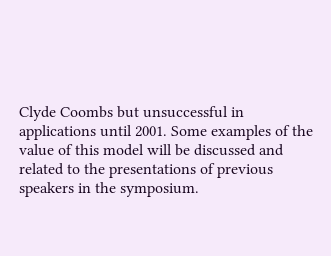Clyde Coombs but unsuccessful in applications until 2001. Some examples of the value of this model will be discussed and related to the presentations of previous speakers in the symposium.